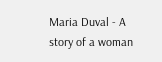Maria Duval - A story of a woman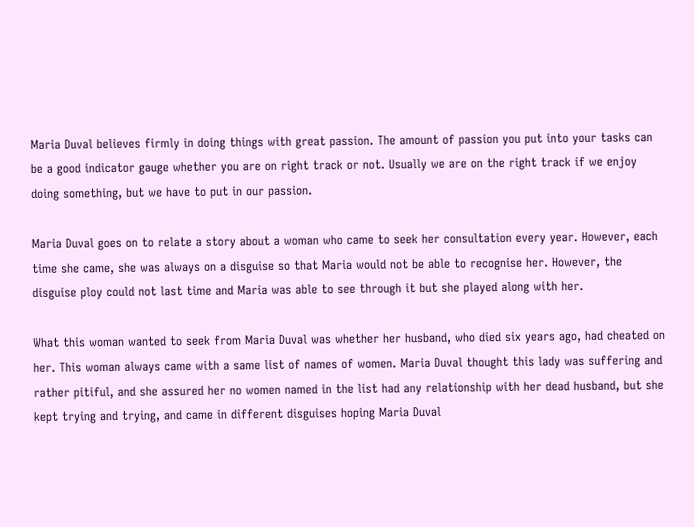Maria Duval believes firmly in doing things with great passion. The amount of passion you put into your tasks can be a good indicator gauge whether you are on right track or not. Usually we are on the right track if we enjoy doing something, but we have to put in our passion.

Maria Duval goes on to relate a story about a woman who came to seek her consultation every year. However, each time she came, she was always on a disguise so that Maria would not be able to recognise her. However, the disguise ploy could not last time and Maria was able to see through it but she played along with her.

What this woman wanted to seek from Maria Duval was whether her husband, who died six years ago, had cheated on her. This woman always came with a same list of names of women. Maria Duval thought this lady was suffering and rather pitiful, and she assured her no women named in the list had any relationship with her dead husband, but she kept trying and trying, and came in different disguises hoping Maria Duval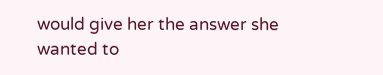would give her the answer she wanted to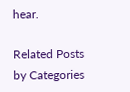hear.

Related Posts by Categories